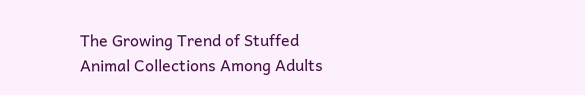The Growing Trend of Stuffed Animal Collections Among Adults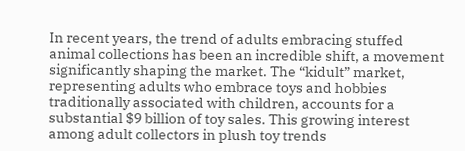In recent years, the trend of adults embracing stuffed animal collections has been an incredible shift, a movement significantly shaping the market. The “kidult” market, representing adults who embrace toys and hobbies traditionally associated with children, accounts for a substantial $9 billion of toy sales. This growing interest among adult collectors in plush toy trends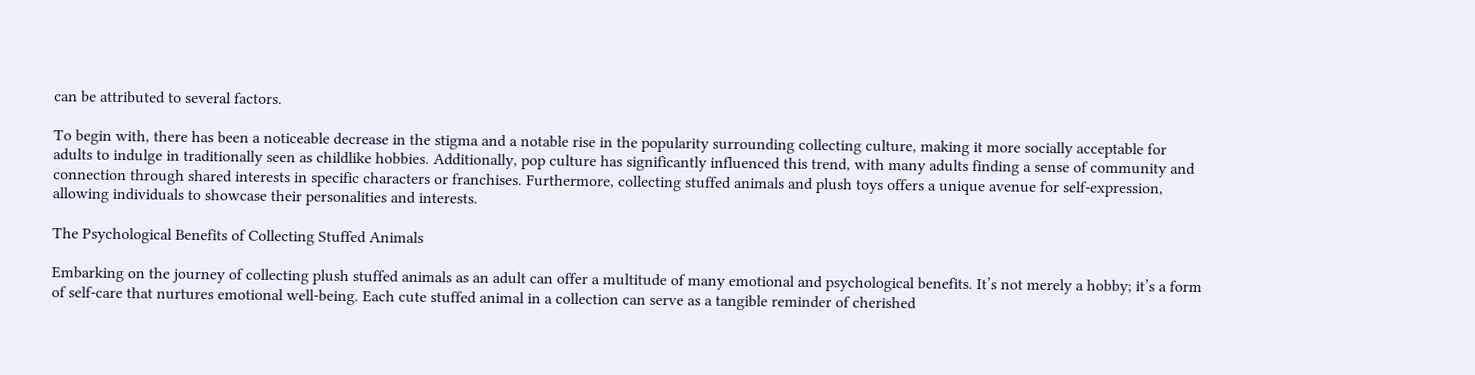can be attributed to several factors.

To begin with, there has been a noticeable decrease in the stigma and a notable rise in the popularity surrounding collecting culture, making it more socially acceptable for adults to indulge in traditionally seen as childlike hobbies. Additionally, pop culture has significantly influenced this trend, with many adults finding a sense of community and connection through shared interests in specific characters or franchises. Furthermore, collecting stuffed animals and plush toys offers a unique avenue for self-expression, allowing individuals to showcase their personalities and interests.

The Psychological Benefits of Collecting Stuffed Animals

Embarking on the journey of collecting plush stuffed animals as an adult can offer a multitude of many emotional and psychological benefits. It’s not merely a hobby; it’s a form of self-care that nurtures emotional well-being. Each cute stuffed animal in a collection can serve as a tangible reminder of cherished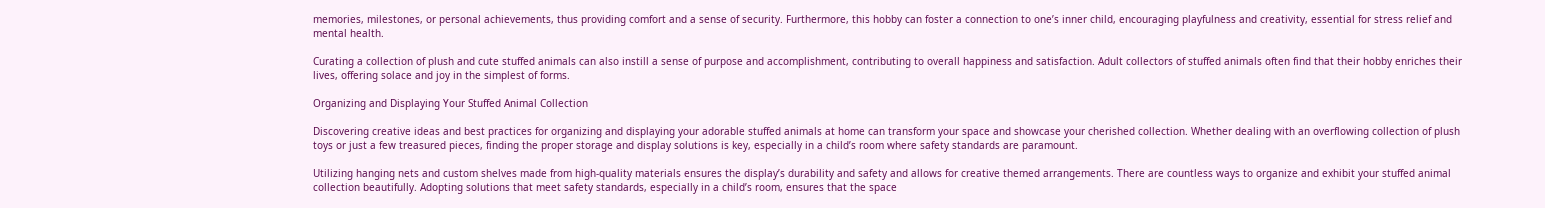memories, milestones, or personal achievements, thus providing comfort and a sense of security. Furthermore, this hobby can foster a connection to one’s inner child, encouraging playfulness and creativity, essential for stress relief and mental health.

Curating a collection of plush and cute stuffed animals can also instill a sense of purpose and accomplishment, contributing to overall happiness and satisfaction. Adult collectors of stuffed animals often find that their hobby enriches their lives, offering solace and joy in the simplest of forms.

Organizing and Displaying Your Stuffed Animal Collection

Discovering creative ideas and best practices for organizing and displaying your adorable stuffed animals at home can transform your space and showcase your cherished collection. Whether dealing with an overflowing collection of plush toys or just a few treasured pieces, finding the proper storage and display solutions is key, especially in a child’s room where safety standards are paramount.

Utilizing hanging nets and custom shelves made from high-quality materials ensures the display’s durability and safety and allows for creative themed arrangements. There are countless ways to organize and exhibit your stuffed animal collection beautifully. Adopting solutions that meet safety standards, especially in a child’s room, ensures that the space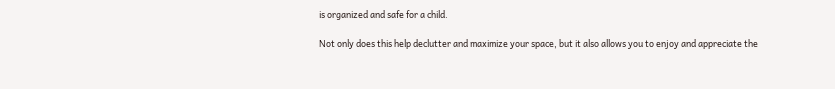is organized and safe for a child.

Not only does this help declutter and maximize your space, but it also allows you to enjoy and appreciate the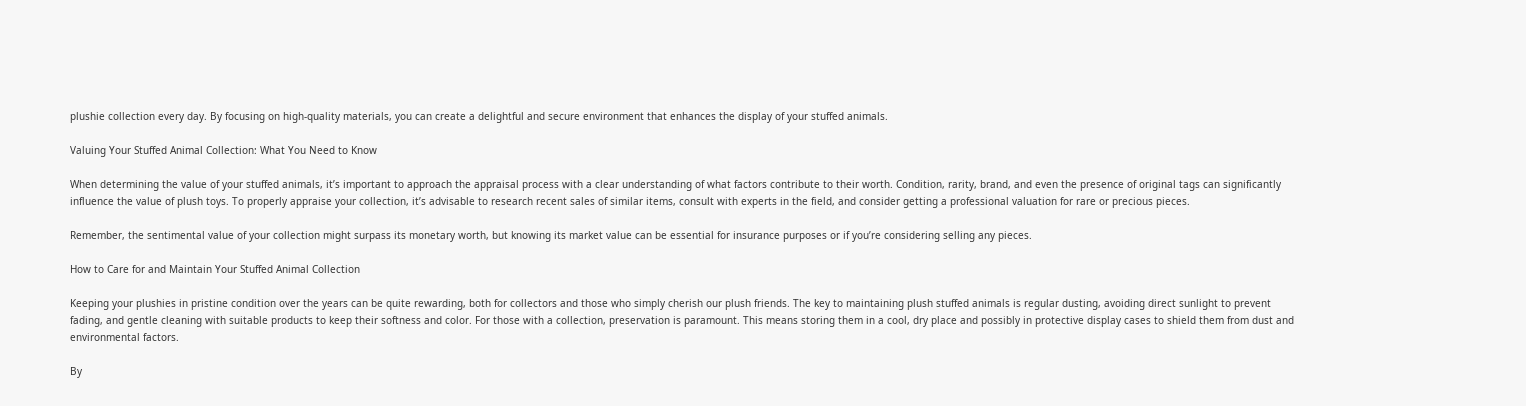plushie collection every day. By focusing on high-quality materials, you can create a delightful and secure environment that enhances the display of your stuffed animals.

Valuing Your Stuffed Animal Collection: What You Need to Know

When determining the value of your stuffed animals, it’s important to approach the appraisal process with a clear understanding of what factors contribute to their worth. Condition, rarity, brand, and even the presence of original tags can significantly influence the value of plush toys. To properly appraise your collection, it’s advisable to research recent sales of similar items, consult with experts in the field, and consider getting a professional valuation for rare or precious pieces.

Remember, the sentimental value of your collection might surpass its monetary worth, but knowing its market value can be essential for insurance purposes or if you’re considering selling any pieces.

How to Care for and Maintain Your Stuffed Animal Collection

Keeping your plushies in pristine condition over the years can be quite rewarding, both for collectors and those who simply cherish our plush friends. The key to maintaining plush stuffed animals is regular dusting, avoiding direct sunlight to prevent fading, and gentle cleaning with suitable products to keep their softness and color. For those with a collection, preservation is paramount. This means storing them in a cool, dry place and possibly in protective display cases to shield them from dust and environmental factors.

By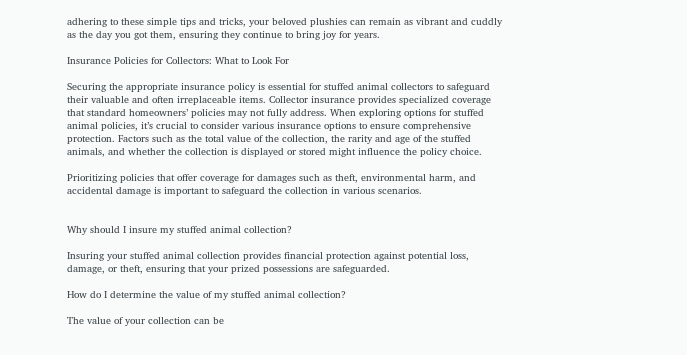adhering to these simple tips and tricks, your beloved plushies can remain as vibrant and cuddly as the day you got them, ensuring they continue to bring joy for years.

Insurance Policies for Collectors: What to Look For

Securing the appropriate insurance policy is essential for stuffed animal collectors to safeguard their valuable and often irreplaceable items. Collector insurance provides specialized coverage that standard homeowners’ policies may not fully address. When exploring options for stuffed animal policies, it’s crucial to consider various insurance options to ensure comprehensive protection. Factors such as the total value of the collection, the rarity and age of the stuffed animals, and whether the collection is displayed or stored might influence the policy choice.

Prioritizing policies that offer coverage for damages such as theft, environmental harm, and accidental damage is important to safeguard the collection in various scenarios.


Why should I insure my stuffed animal collection?

Insuring your stuffed animal collection provides financial protection against potential loss, damage, or theft, ensuring that your prized possessions are safeguarded.

How do I determine the value of my stuffed animal collection?

The value of your collection can be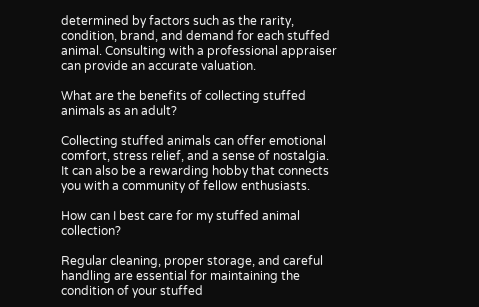determined by factors such as the rarity, condition, brand, and demand for each stuffed animal. Consulting with a professional appraiser can provide an accurate valuation.

What are the benefits of collecting stuffed animals as an adult?

Collecting stuffed animals can offer emotional comfort, stress relief, and a sense of nostalgia. It can also be a rewarding hobby that connects you with a community of fellow enthusiasts.

How can I best care for my stuffed animal collection?

Regular cleaning, proper storage, and careful handling are essential for maintaining the condition of your stuffed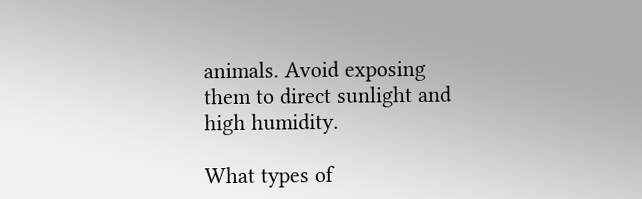animals. Avoid exposing them to direct sunlight and high humidity.

What types of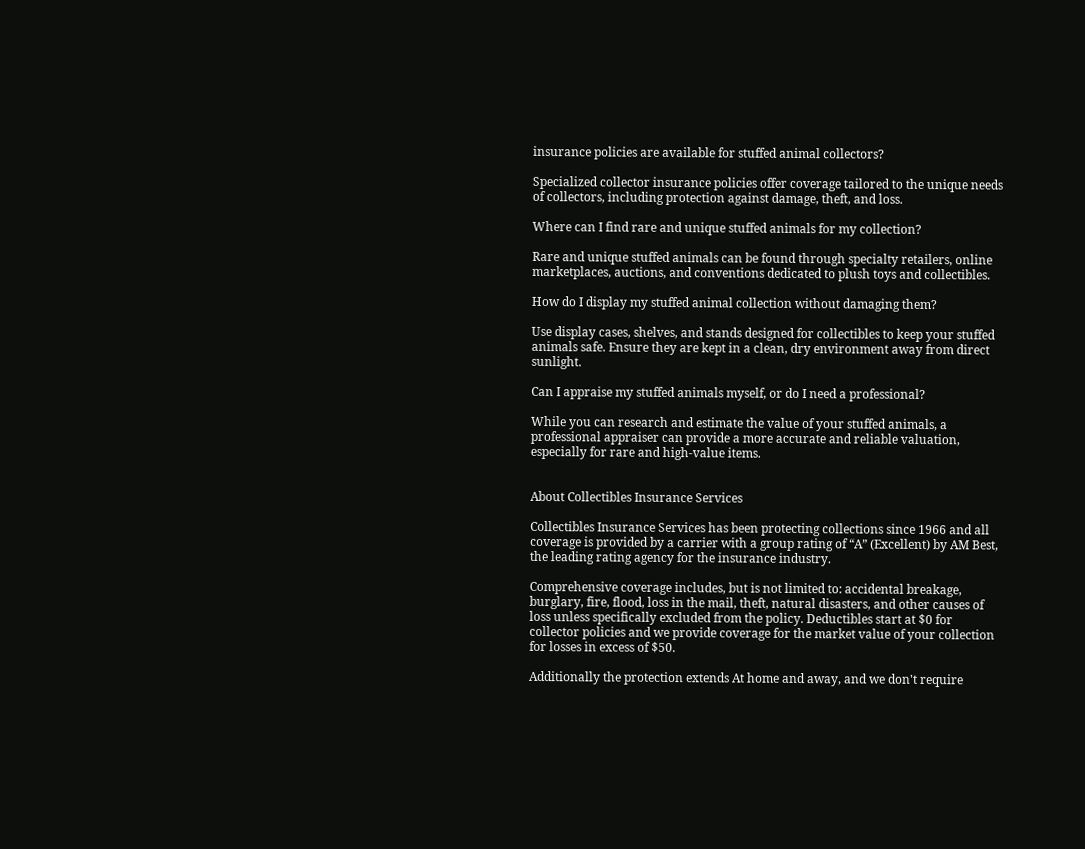insurance policies are available for stuffed animal collectors?

Specialized collector insurance policies offer coverage tailored to the unique needs of collectors, including protection against damage, theft, and loss.

Where can I find rare and unique stuffed animals for my collection?

Rare and unique stuffed animals can be found through specialty retailers, online marketplaces, auctions, and conventions dedicated to plush toys and collectibles.

How do I display my stuffed animal collection without damaging them?

Use display cases, shelves, and stands designed for collectibles to keep your stuffed animals safe. Ensure they are kept in a clean, dry environment away from direct sunlight.

Can I appraise my stuffed animals myself, or do I need a professional?

While you can research and estimate the value of your stuffed animals, a professional appraiser can provide a more accurate and reliable valuation, especially for rare and high-value items.


About Collectibles Insurance Services

Collectibles Insurance Services has been protecting collections since 1966 and all coverage is provided by a carrier with a group rating of “A” (Excellent) by AM Best, the leading rating agency for the insurance industry.

Comprehensive coverage includes, but is not limited to: accidental breakage, burglary, fire, flood, loss in the mail, theft, natural disasters, and other causes of loss unless specifically excluded from the policy. Deductibles start at $0 for collector policies and we provide coverage for the market value of your collection for losses in excess of $50.

Additionally the protection extends At home and away, and we don't require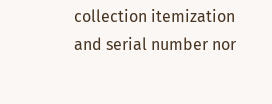collection itemization and serial number nor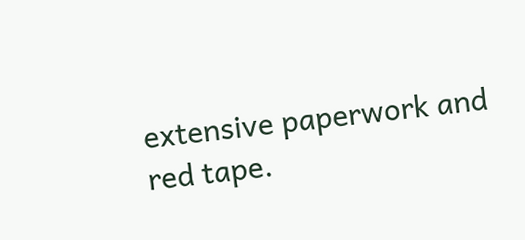extensive paperwork and red tape.